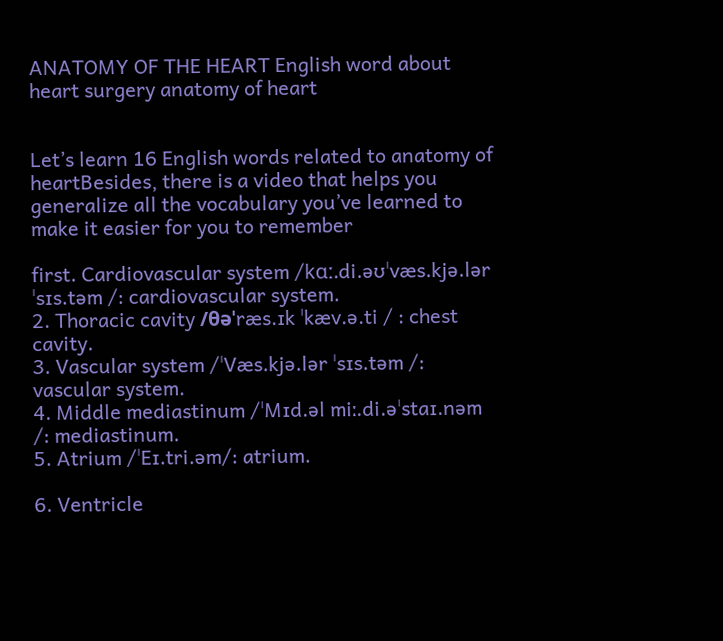ANATOMY OF THE HEART English word about heart surgery anatomy of heart


Let’s learn 16 English words related to anatomy of heartBesides, there is a video that helps you generalize all the vocabulary you’ve learned to make it easier for you to remember

first. Cardiovascular system /kɑː.di.əʊˈvæs.kjə.lər ˈsɪs.təm /: cardiovascular system.
2. Thoracic cavity /θəˈræs.ɪk ˈkæv.ə.ti / : chest cavity.
3. Vascular system /ˈVæs.kjə.lər ˈsɪs.təm /: vascular system.
4. Middle mediastinum /ˈMɪd.əl miː.di.əˈstaɪ.nəm /: mediastinum.
5. Atrium /ˈEɪ.tri.əm/: atrium.

6. Ventricle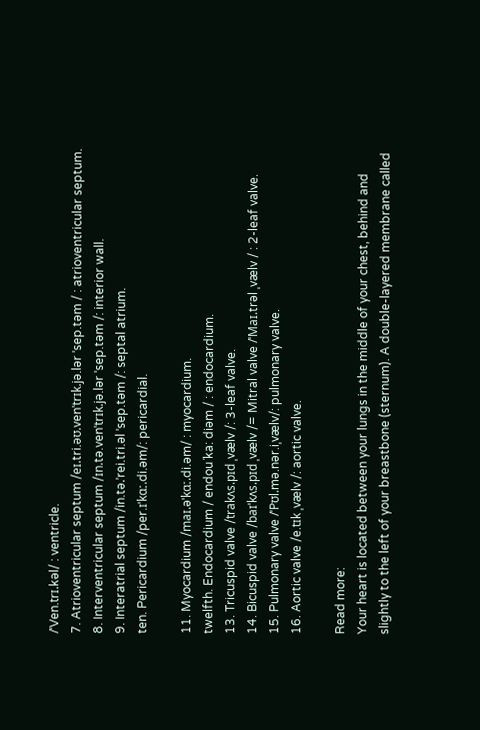/ˈVen.trɪ.kəl/ : ventricle.
7. Atrioventricular septum /eɪ.tri.əʊ.venˈtrɪk.jə.lər ˈsep.təm / : atrioventricular septum.
8. Interventricular septum /ɪn.tə.venˈtrɪk.jə.lər ˈsep.təm /: interior wall.
9. Interatrial septum /in.tə.ˈrei.tri.əl ˈsep.təm /: septal atrium.
ten. Pericardium /per.ɪˈkɑː.di.əm/: pericardial.

11. Myocardium /maɪ.əˈkɑː.di.əm/ : myocardium.
twelfth. Endocardium / endou´ka: diəm / : endocardium.
13. Tricuspid valve /trakʌs.pɪd ˌvælv /: 3-leaf valve.
14. Bicuspid valve /baɪˈkʌs.pɪd ˌvælv /= Mitral valve /ˈMaɪ.trəl ˌvælv / : 2-leaf valve.
15. Pulmonary valve /ˈPʊl.mə.nər.iˌvælv/: pulmonary valve.
16. Aortic valve /e.tɪk ˌvælv /: aortic valve.

Read more:
Your heart is located between your lungs in the middle of your chest, behind and slightly to the left of your breastbone (sternum). A double-layered membrane called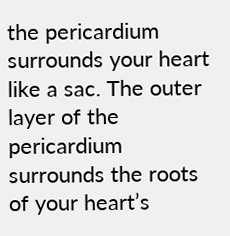the pericardium surrounds your heart like a sac. The outer layer of the pericardium surrounds the roots of your heart’s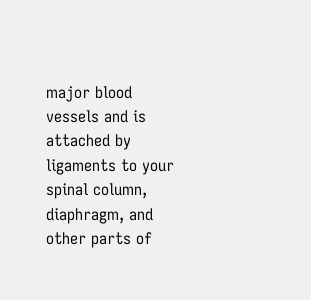major blood vessels and is attached by ligaments to your spinal column, diaphragm, and other parts of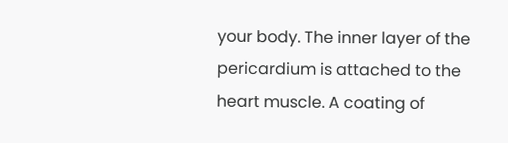your body. The inner layer of the pericardium is attached to the heart muscle. A coating of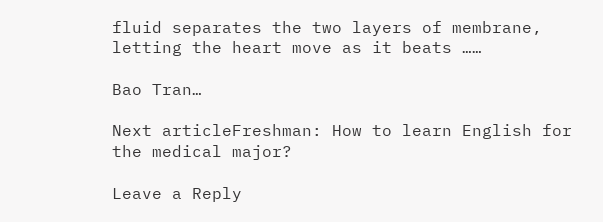fluid separates the two layers of membrane, letting the heart move as it beats ……

Bao Tran…

Next articleFreshman: How to learn English for the medical major?

Leave a Reply